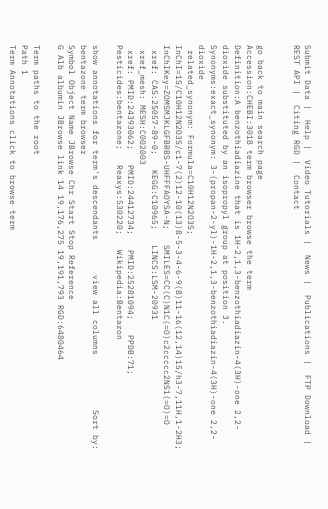Submit Data |  Help |  Video Tutorials |  News |  Publications |  FTP Download |  REST API |  Citing RGD |  Contact


go back to main search page
Accession:CHEBI:3018 term browser browse the term
Definition:A benzothiadiazine that is 1H-2,1,3-benzothiadiazin-4(3H)-one 2,2-dioxide substituted by an isopropyl group at position 3.
Synonyms:exact_synonym: 3-(propan-2-yl)-1H-2,1,3-benzothiadiazin-4(3H)-one 2,2-dioxide
 related_synonym: Formula=C10H12N2O3S;   InChI=1S/C10H12N2O3S/c1-7(2)12-10(13)8-5-3-4-6-9(8)11-16(12,14)15/h3-7,11H,1-2H3;   InChIKey=ZOMSMJKLGFBRBS-UHFFFAOYSA-N;   SMILES=CC(C)N1C(=O)c2ccccc2NS1(=O)=O
 xref: CAS:25057-89-0;   KEGG:C10965;   LINCS:LSM-20931
 xref_mesh: MESH:C002003
 xref: PMID:24393062;   PMID:24412734;   PMID:25281094;   PPDB:71;   Pesticides:bentazone;   Reaxys:530220;   Wikipedia:Bentazon

show annotations for term's descendants       view all columns           Sort by:
bentazone term browser
Symbol Object Name JBrowse Chr Start Stop Reference
G Alb albumin JBrowse link 14 19,176,275 19,191,793 RGD:6480464

Term paths to the root
Path 1
Term Annotations click to browse term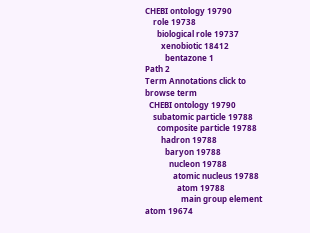CHEBI ontology 19790
    role 19738
      biological role 19737
        xenobiotic 18412
          bentazone 1
Path 2
Term Annotations click to browse term
  CHEBI ontology 19790
    subatomic particle 19788
      composite particle 19788
        hadron 19788
          baryon 19788
            nucleon 19788
              atomic nucleus 19788
                atom 19788
                  main group element atom 19674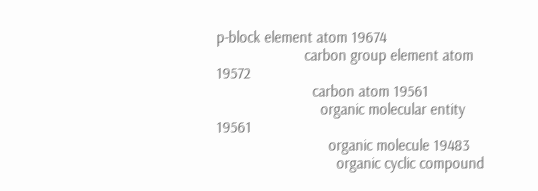p-block element atom 19674
                      carbon group element atom 19572
                        carbon atom 19561
                          organic molecular entity 19561
                            organic molecule 19483
                              organic cyclic compound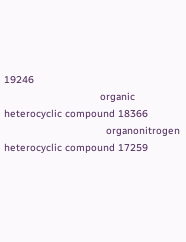19246
                                organic heterocyclic compound 18366
                                  organonitrogen heterocyclic compound 17259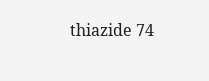thiazide 74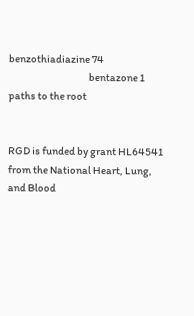benzothiadiazine 74
                                        bentazone 1
paths to the root


RGD is funded by grant HL64541 from the National Heart, Lung, and Blood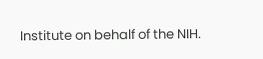Institute on behalf of the NIH.